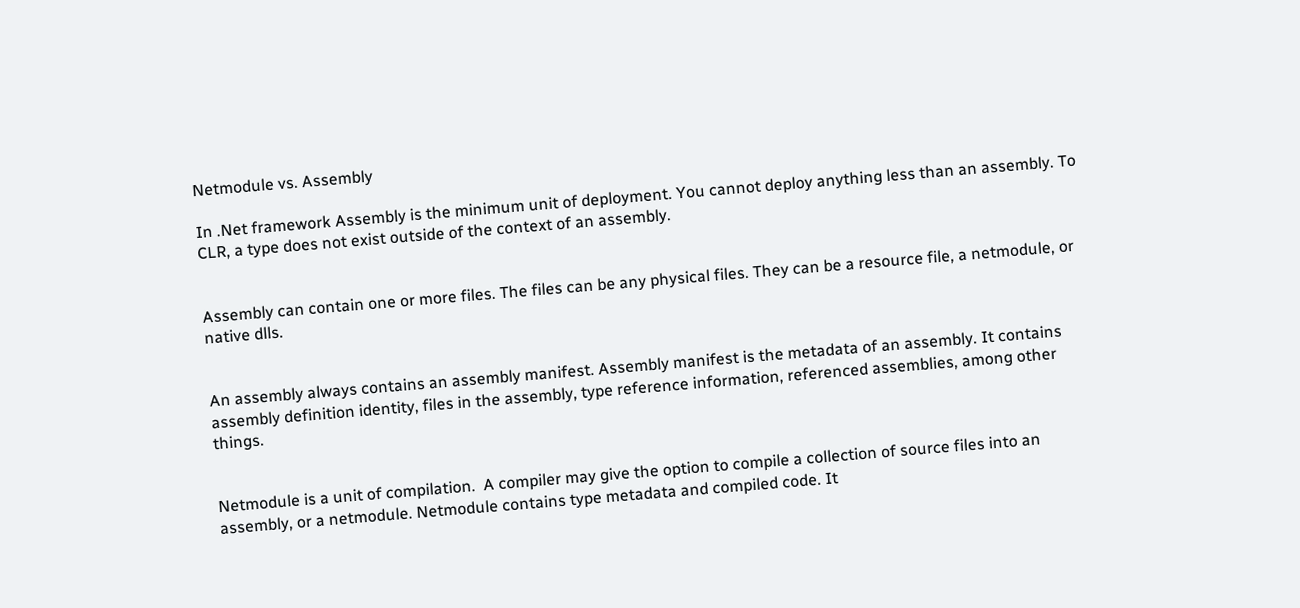Netmodule vs. Assembly

In .Net framework Assembly is the minimum unit of deployment. You cannot deploy anything less than an assembly. To CLR, a type does not exist outside of the context of an assembly.


Assembly can contain one or more files. The files can be any physical files. They can be a resource file, a netmodule, or native dlls.


An assembly always contains an assembly manifest. Assembly manifest is the metadata of an assembly. It contains assembly definition identity, files in the assembly, type reference information, referenced assemblies, among other things.


Netmodule is a unit of compilation.  A compiler may give the option to compile a collection of source files into an assembly, or a netmodule. Netmodule contains type metadata and compiled code. It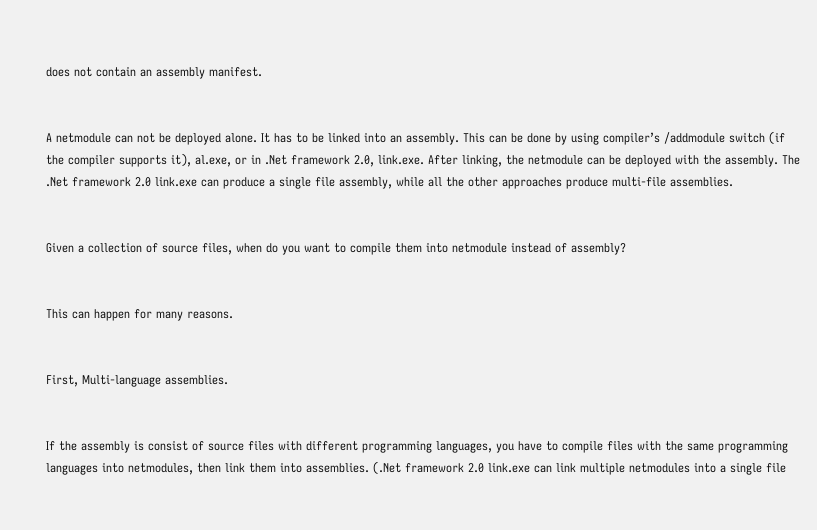does not contain an assembly manifest.


A netmodule can not be deployed alone. It has to be linked into an assembly. This can be done by using compiler’s /addmodule switch (if the compiler supports it), al.exe, or in .Net framework 2.0, link.exe. After linking, the netmodule can be deployed with the assembly. The .Net framework 2.0 link.exe can produce a single file assembly, while all the other approaches produce multi-file assemblies.


Given a collection of source files, when do you want to compile them into netmodule instead of assembly?


This can happen for many reasons.


First, Multi-language assemblies.


If the assembly is consist of source files with different programming languages, you have to compile files with the same programming languages into netmodules, then link them into assemblies. (.Net framework 2.0 link.exe can link multiple netmodules into a single file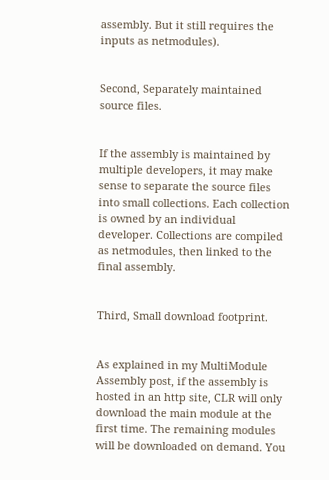assembly. But it still requires the inputs as netmodules).


Second, Separately maintained source files.


If the assembly is maintained by multiple developers, it may make sense to separate the source files into small collections. Each collection is owned by an individual developer. Collections are compiled as netmodules, then linked to the final assembly.


Third, Small download footprint.


As explained in my MultiModule Assembly post, if the assembly is hosted in an http site, CLR will only download the main module at the first time. The remaining modules will be downloaded on demand. You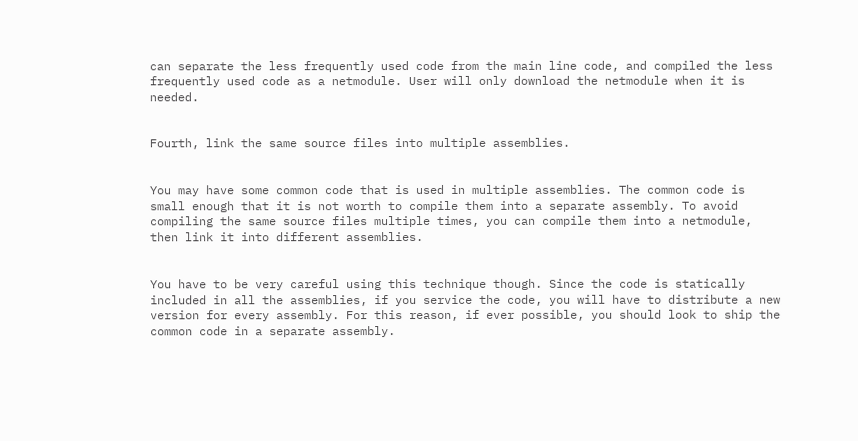can separate the less frequently used code from the main line code, and compiled the less frequently used code as a netmodule. User will only download the netmodule when it is needed.


Fourth, link the same source files into multiple assemblies.


You may have some common code that is used in multiple assemblies. The common code is small enough that it is not worth to compile them into a separate assembly. To avoid compiling the same source files multiple times, you can compile them into a netmodule, then link it into different assemblies.


You have to be very careful using this technique though. Since the code is statically included in all the assemblies, if you service the code, you will have to distribute a new version for every assembly. For this reason, if ever possible, you should look to ship the common code in a separate assembly.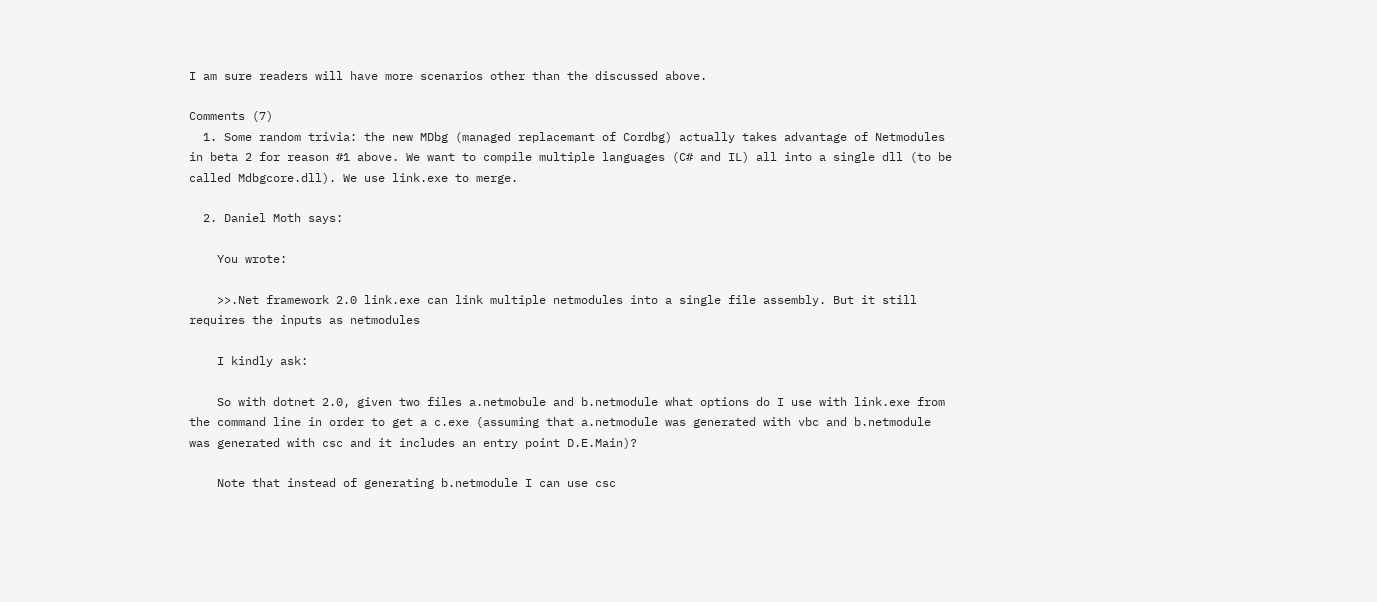I am sure readers will have more scenarios other than the discussed above.

Comments (7)
  1. Some random trivia: the new MDbg (managed replacemant of Cordbg) actually takes advantage of Netmodules in beta 2 for reason #1 above. We want to compile multiple languages (C# and IL) all into a single dll (to be called Mdbgcore.dll). We use link.exe to merge.

  2. Daniel Moth says:

    You wrote:

    >>.Net framework 2.0 link.exe can link multiple netmodules into a single file assembly. But it still requires the inputs as netmodules

    I kindly ask:

    So with dotnet 2.0, given two files a.netmobule and b.netmodule what options do I use with link.exe from the command line in order to get a c.exe (assuming that a.netmodule was generated with vbc and b.netmodule was generated with csc and it includes an entry point D.E.Main)?

    Note that instead of generating b.netmodule I can use csc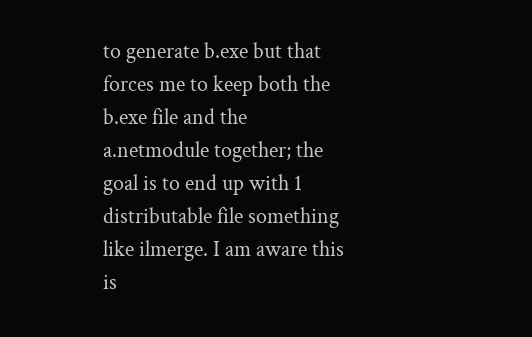to generate b.exe but that forces me to keep both the b.exe file and the a.netmodule together; the goal is to end up with 1 distributable file something like ilmerge. I am aware this is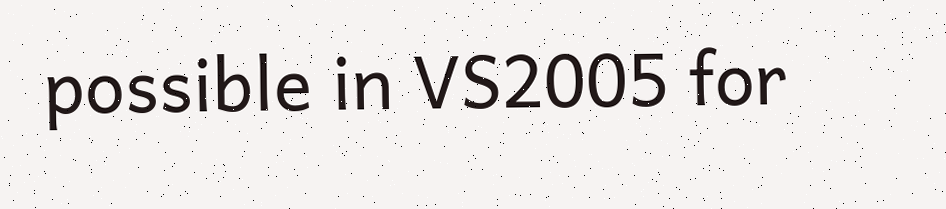possible in VS2005 for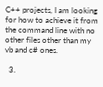C++ projects, I am looking for how to achieve it from the command line with no other files other than my vb and c# ones.

  3.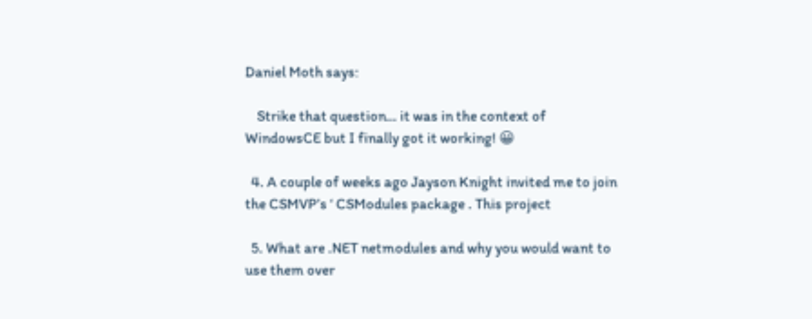Daniel Moth says:

    Strike that question… it was in the context of WindowsCE but I finally got it working! 😀

  4. A couple of weeks ago Jayson Knight invited me to join the CSMVP’s ‘ CSModules package . This project

  5. What are .NET netmodules and why you would want to use them over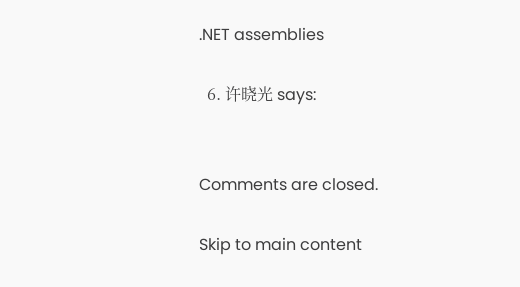.NET assemblies

  6. 许晓光 says:


Comments are closed.

Skip to main content